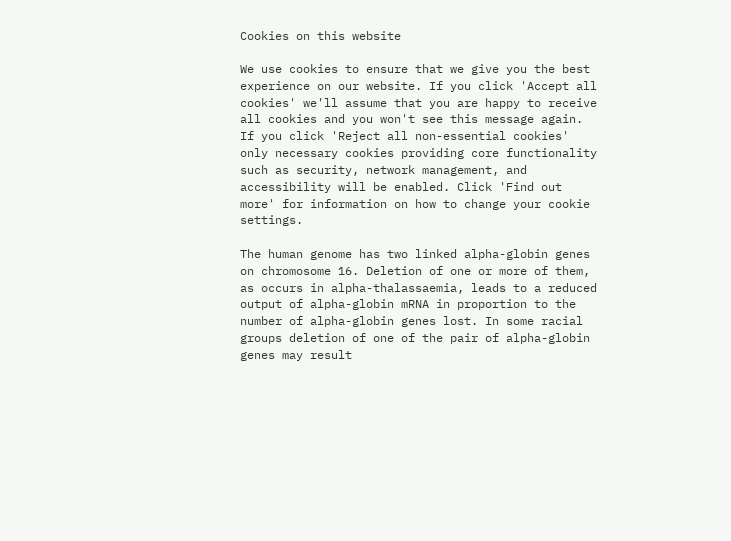Cookies on this website

We use cookies to ensure that we give you the best experience on our website. If you click 'Accept all cookies' we'll assume that you are happy to receive all cookies and you won't see this message again. If you click 'Reject all non-essential cookies' only necessary cookies providing core functionality such as security, network management, and accessibility will be enabled. Click 'Find out more' for information on how to change your cookie settings.

The human genome has two linked alpha-globin genes on chromosome 16. Deletion of one or more of them, as occurs in alpha-thalassaemia, leads to a reduced output of alpha-globin mRNA in proportion to the number of alpha-globin genes lost. In some racial groups deletion of one of the pair of alpha-globin genes may result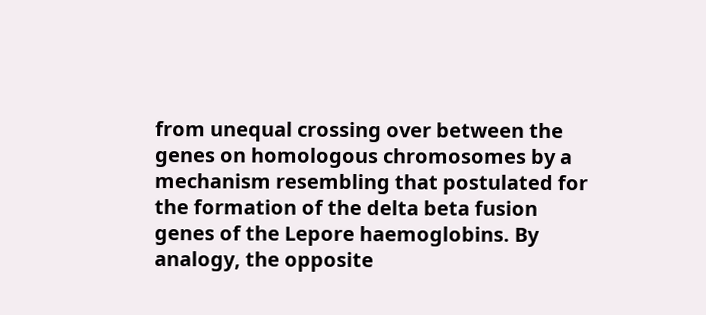from unequal crossing over between the genes on homologous chromosomes by a mechanism resembling that postulated for the formation of the delta beta fusion genes of the Lepore haemoglobins. By analogy, the opposite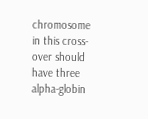chromosome in this cross-over should have three alpha-globin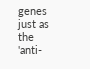genes just as the 'anti-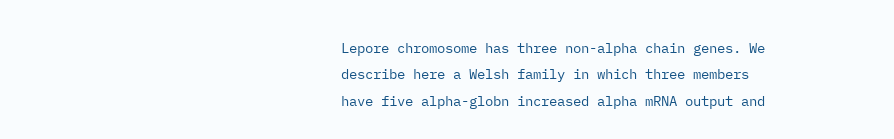Lepore chromosome has three non-alpha chain genes. We describe here a Welsh family in which three members have five alpha-globn increased alpha mRNA output and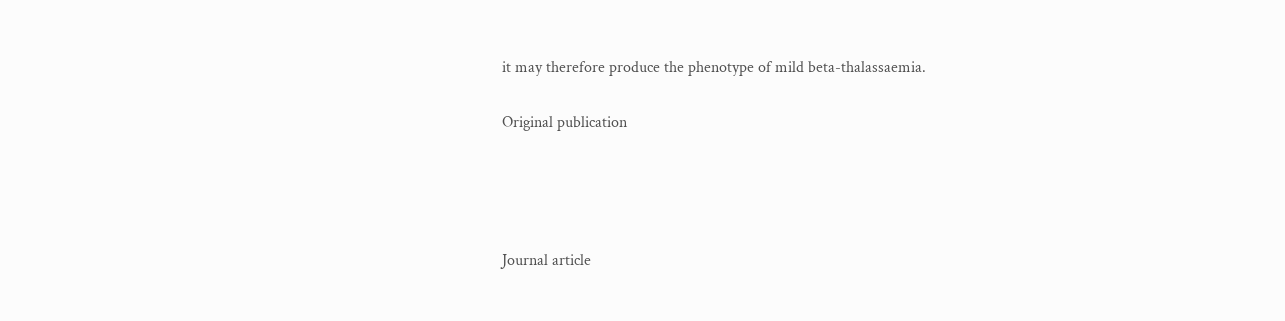it may therefore produce the phenotype of mild beta-thalassaemia.

Original publication




Journal article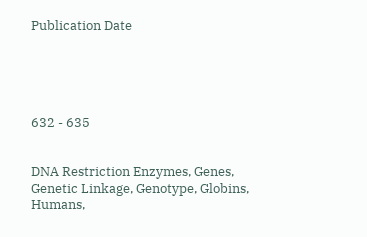Publication Date





632 - 635


DNA Restriction Enzymes, Genes, Genetic Linkage, Genotype, Globins, Humans,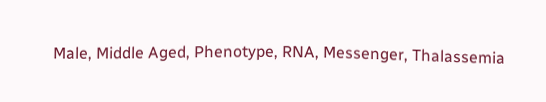Male, Middle Aged, Phenotype, RNA, Messenger, Thalassemia